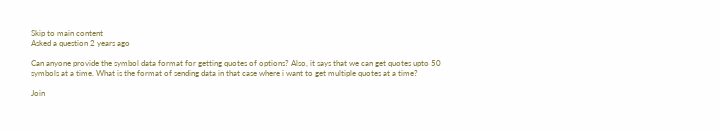Skip to main content
Asked a question 2 years ago

Can anyone provide the symbol data format for getting quotes of options? Also, it says that we can get quotes upto 50 symbols at a time. What is the format of sending data in that case where i want to get multiple quotes at a time?

Join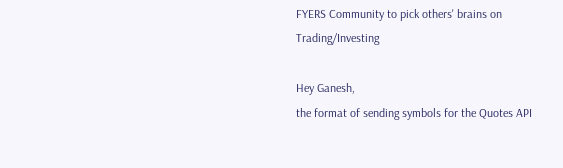FYERS Community to pick others' brains on Trading/Investing

Hey Ganesh,
the format of sending symbols for the Quotes API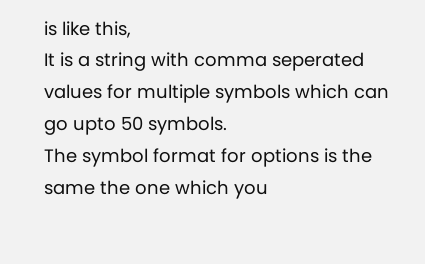is like this,
It is a string with comma seperated values for multiple symbols which can go upto 50 symbols.
The symbol format for options is the same the one which you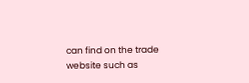can find on the trade website such as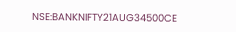NSE:BANKNIFTY21AUG34500CE